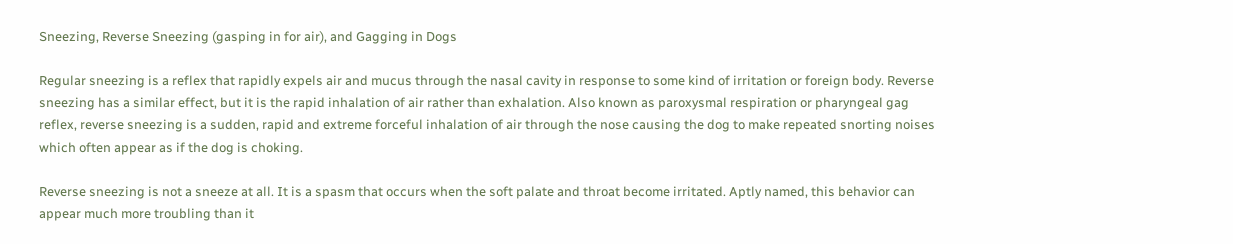Sneezing, Reverse Sneezing (gasping in for air), and Gagging in Dogs

Regular sneezing is a reflex that rapidly expels air and mucus through the nasal cavity in response to some kind of irritation or foreign body. Reverse sneezing has a similar effect, but it is the rapid inhalation of air rather than exhalation. Also known as paroxysmal respiration or pharyngeal gag reflex, reverse sneezing is a sudden, rapid and extreme forceful inhalation of air through the nose causing the dog to make repeated snorting noises which often appear as if the dog is choking.

Reverse sneezing is not a sneeze at all. It is a spasm that occurs when the soft palate and throat become irritated. Aptly named, this behavior can appear much more troubling than it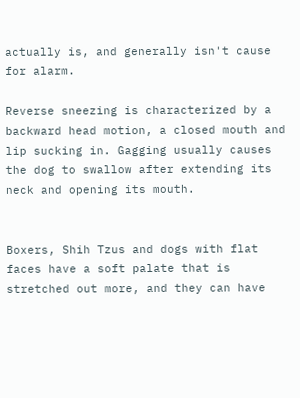actually is, and generally isn't cause for alarm.

Reverse sneezing is characterized by a backward head motion, a closed mouth and lip sucking in. Gagging usually causes the dog to swallow after extending its neck and opening its mouth.


Boxers, Shih Tzus and dogs with flat faces have a soft palate that is stretched out more, and they can have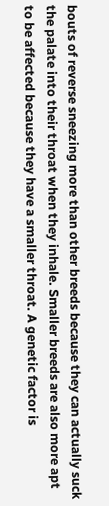bouts of reverse sneezing more than other breeds because they can actually suck the palate into their throat when they inhale. Smaller breeds are also more apt to be affected because they have a smaller throat. A genetic factor is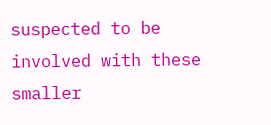suspected to be involved with these smaller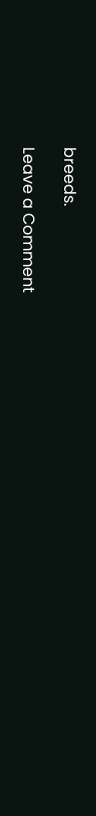breeds.

Leave a Comment